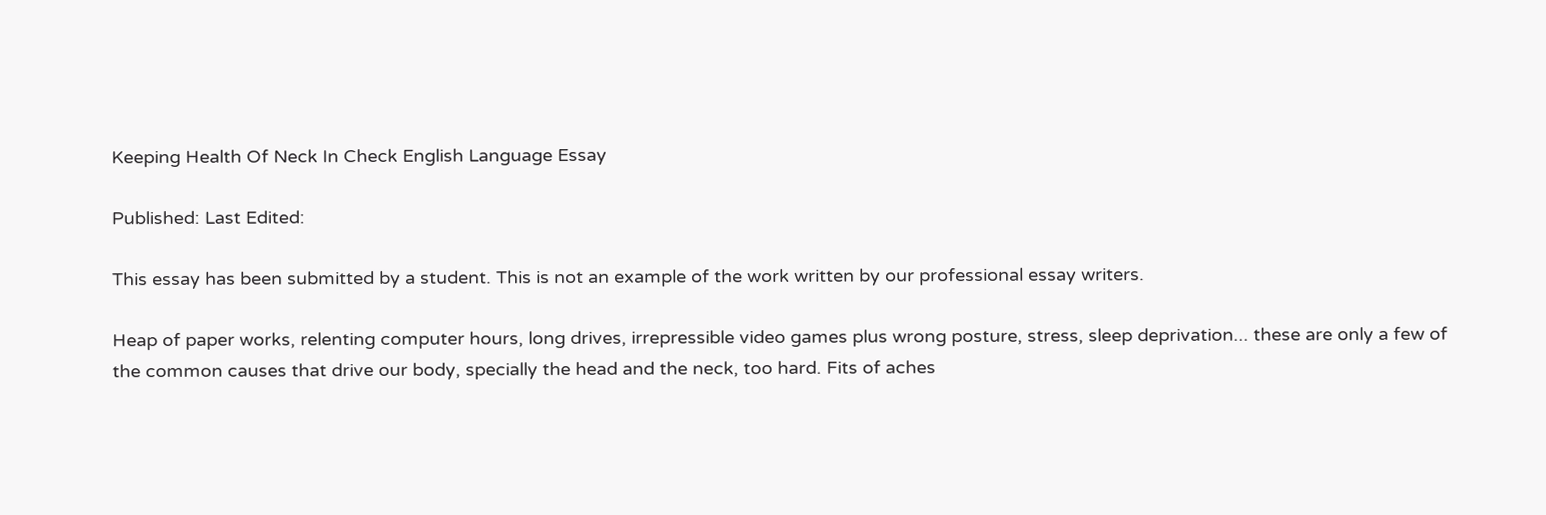Keeping Health Of Neck In Check English Language Essay

Published: Last Edited:

This essay has been submitted by a student. This is not an example of the work written by our professional essay writers.

Heap of paper works, relenting computer hours, long drives, irrepressible video games plus wrong posture, stress, sleep deprivation... these are only a few of the common causes that drive our body, specially the head and the neck, too hard. Fits of aches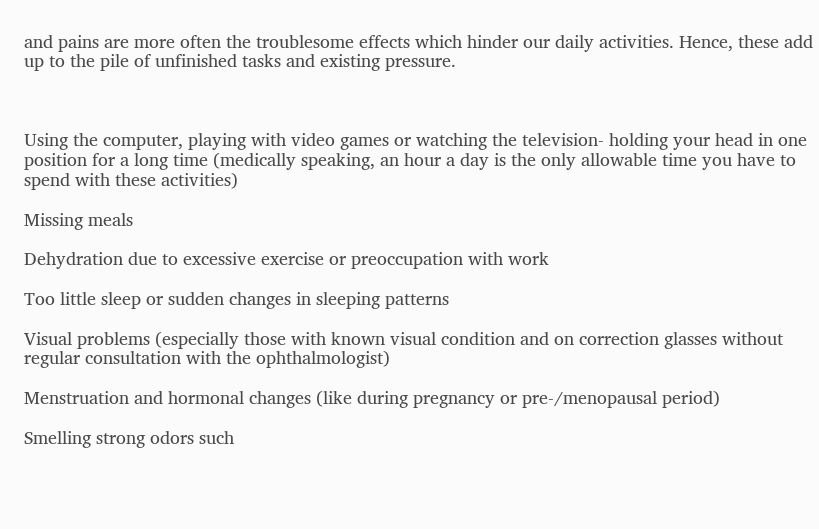and pains are more often the troublesome effects which hinder our daily activities. Hence, these add up to the pile of unfinished tasks and existing pressure.



Using the computer, playing with video games or watching the television- holding your head in one position for a long time (medically speaking, an hour a day is the only allowable time you have to spend with these activities)

Missing meals

Dehydration due to excessive exercise or preoccupation with work

Too little sleep or sudden changes in sleeping patterns

Visual problems (especially those with known visual condition and on correction glasses without regular consultation with the ophthalmologist)

Menstruation and hormonal changes (like during pregnancy or pre-/menopausal period)

Smelling strong odors such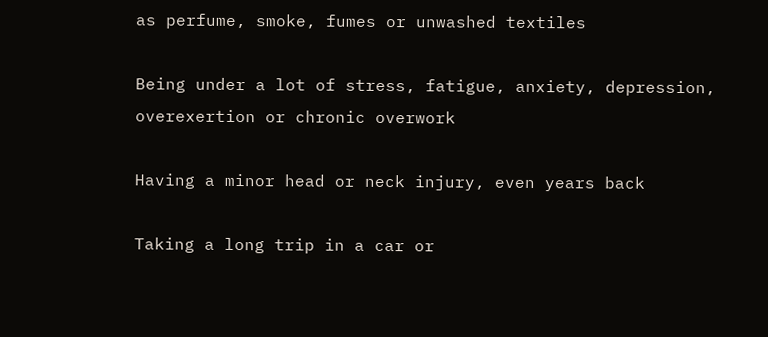as perfume, smoke, fumes or unwashed textiles

Being under a lot of stress, fatigue, anxiety, depression, overexertion or chronic overwork

Having a minor head or neck injury, even years back

Taking a long trip in a car or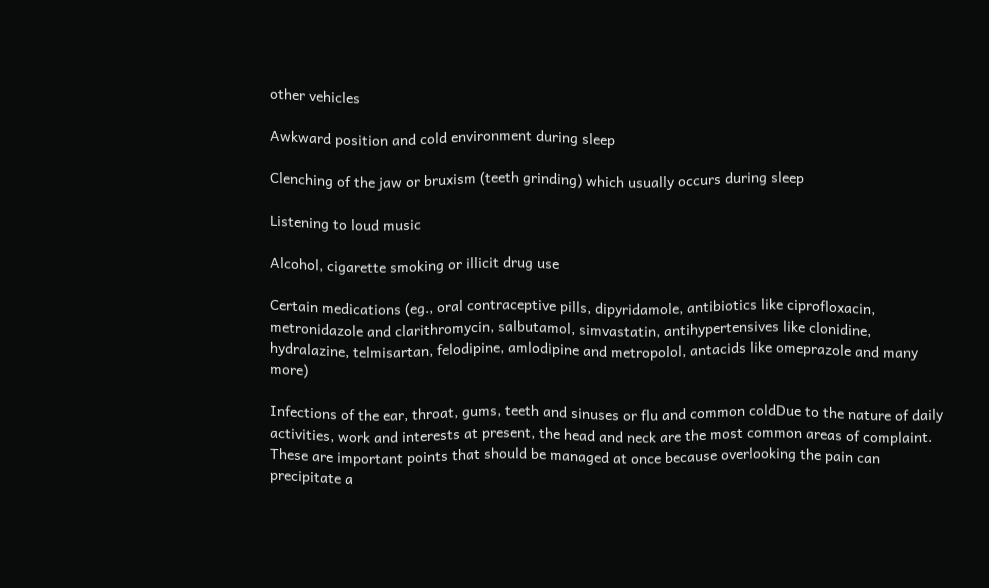other vehicles

Awkward position and cold environment during sleep

Clenching of the jaw or bruxism (teeth grinding) which usually occurs during sleep

Listening to loud music

Alcohol, cigarette smoking or illicit drug use

Certain medications (eg., oral contraceptive pills, dipyridamole, antibiotics like ciprofloxacin, metronidazole and clarithromycin, salbutamol, simvastatin, antihypertensives like clonidine, hydralazine, telmisartan, felodipine, amlodipine and metropolol, antacids like omeprazole and many more)

Infections of the ear, throat, gums, teeth and sinuses or flu and common coldDue to the nature of daily activities, work and interests at present, the head and neck are the most common areas of complaint. These are important points that should be managed at once because overlooking the pain can precipitate a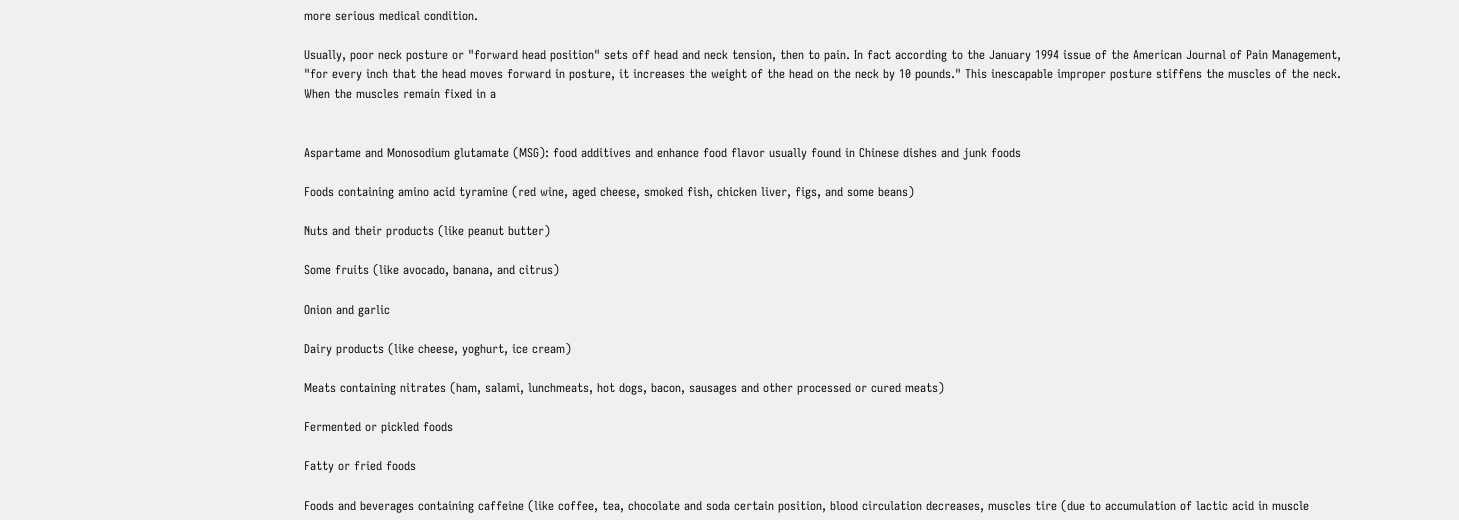more serious medical condition.

Usually, poor neck posture or "forward head position" sets off head and neck tension, then to pain. In fact according to the January 1994 issue of the American Journal of Pain Management, "for every inch that the head moves forward in posture, it increases the weight of the head on the neck by 10 pounds." This inescapable improper posture stiffens the muscles of the neck. When the muscles remain fixed in a


Aspartame and Monosodium glutamate (MSG): food additives and enhance food flavor usually found in Chinese dishes and junk foods

Foods containing amino acid tyramine (red wine, aged cheese, smoked fish, chicken liver, figs, and some beans)

Nuts and their products (like peanut butter)

Some fruits (like avocado, banana, and citrus)

Onion and garlic

Dairy products (like cheese, yoghurt, ice cream)

Meats containing nitrates (ham, salami, lunchmeats, hot dogs, bacon, sausages and other processed or cured meats)

Fermented or pickled foods

Fatty or fried foods

Foods and beverages containing caffeine (like coffee, tea, chocolate and soda certain position, blood circulation decreases, muscles tire (due to accumulation of lactic acid in muscle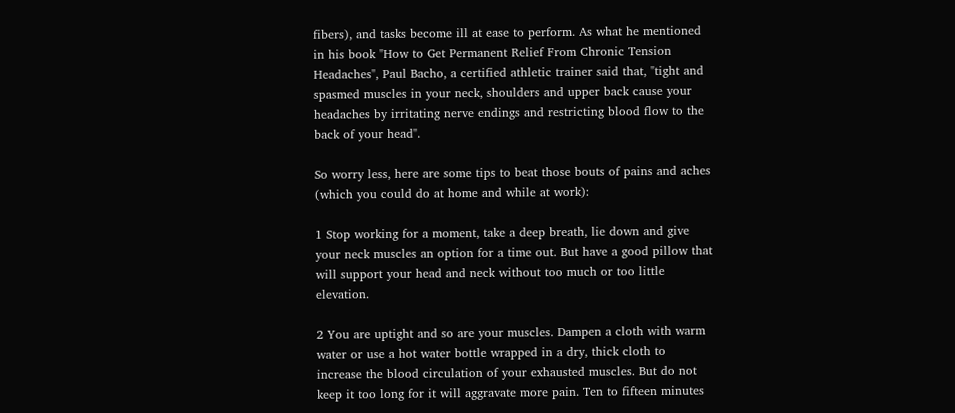fibers), and tasks become ill at ease to perform. As what he mentioned in his book "How to Get Permanent Relief From Chronic Tension Headaches", Paul Bacho, a certified athletic trainer said that, "tight and spasmed muscles in your neck, shoulders and upper back cause your headaches by irritating nerve endings and restricting blood flow to the back of your head".

So worry less, here are some tips to beat those bouts of pains and aches (which you could do at home and while at work):

1 Stop working for a moment, take a deep breath, lie down and give your neck muscles an option for a time out. But have a good pillow that will support your head and neck without too much or too little elevation.

2 You are uptight and so are your muscles. Dampen a cloth with warm water or use a hot water bottle wrapped in a dry, thick cloth to increase the blood circulation of your exhausted muscles. But do not keep it too long for it will aggravate more pain. Ten to fifteen minutes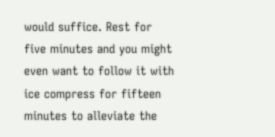would suffice. Rest for five minutes and you might even want to follow it with ice compress for fifteen minutes to alleviate the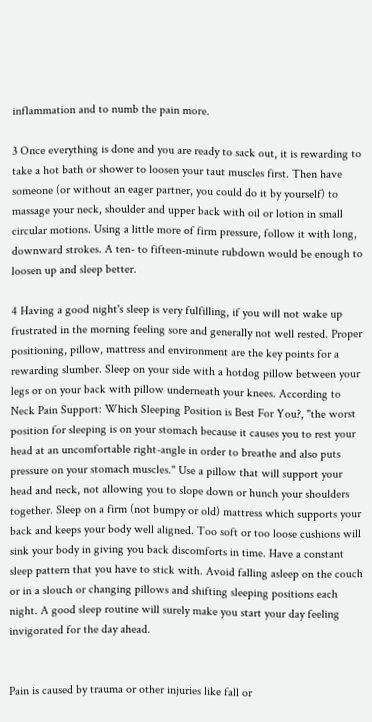inflammation and to numb the pain more.

3 Once everything is done and you are ready to sack out, it is rewarding to take a hot bath or shower to loosen your taut muscles first. Then have someone (or without an eager partner, you could do it by yourself) to massage your neck, shoulder and upper back with oil or lotion in small circular motions. Using a little more of firm pressure, follow it with long, downward strokes. A ten- to fifteen-minute rubdown would be enough to loosen up and sleep better.

4 Having a good night's sleep is very fulfilling, if you will not wake up frustrated in the morning feeling sore and generally not well rested. Proper positioning, pillow, mattress and environment are the key points for a rewarding slumber. Sleep on your side with a hotdog pillow between your legs or on your back with pillow underneath your knees. According to Neck Pain Support: Which Sleeping Position is Best For You?, "the worst position for sleeping is on your stomach because it causes you to rest your head at an uncomfortable right-angle in order to breathe and also puts pressure on your stomach muscles." Use a pillow that will support your head and neck, not allowing you to slope down or hunch your shoulders together. Sleep on a firm (not bumpy or old) mattress which supports your back and keeps your body well aligned. Too soft or too loose cushions will sink your body in giving you back discomforts in time. Have a constant sleep pattern that you have to stick with. Avoid falling asleep on the couch or in a slouch or changing pillows and shifting sleeping positions each night. A good sleep routine will surely make you start your day feeling invigorated for the day ahead.


Pain is caused by trauma or other injuries like fall or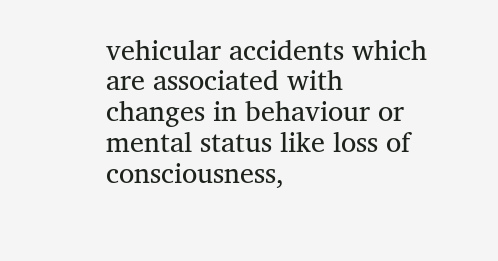vehicular accidents which are associated with changes in behaviour or mental status like loss of consciousness,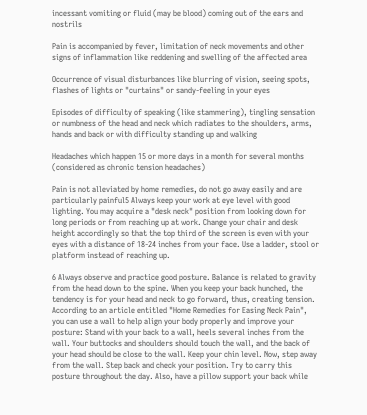incessant vomiting or fluid (may be blood) coming out of the ears and nostrils

Pain is accompanied by fever, limitation of neck movements and other signs of inflammation like reddening and swelling of the affected area

Occurrence of visual disturbances like blurring of vision, seeing spots, flashes of lights or "curtains" or sandy-feeling in your eyes

Episodes of difficulty of speaking (like stammering), tingling sensation or numbness of the head and neck which radiates to the shoulders, arms, hands and back or with difficulty standing up and walking

Headaches which happen 15 or more days in a month for several months (considered as chronic tension headaches)

Pain is not alleviated by home remedies, do not go away easily and are particularly painful5 Always keep your work at eye level with good lighting. You may acquire a "desk neck" position from looking down for long periods or from reaching up at work. Change your chair and desk height accordingly so that the top third of the screen is even with your eyes with a distance of 18-24 inches from your face. Use a ladder, stool or platform instead of reaching up.

6 Always observe and practice good posture. Balance is related to gravity from the head down to the spine. When you keep your back hunched, the tendency is for your head and neck to go forward, thus, creating tension. According to an article entitled "Home Remedies for Easing Neck Pain", you can use a wall to help align your body properly and improve your posture: Stand with your back to a wall, heels several inches from the wall. Your buttocks and shoulders should touch the wall, and the back of your head should be close to the wall. Keep your chin level. Now, step away from the wall. Step back and check your position. Try to carry this posture throughout the day. Also, have a pillow support your back while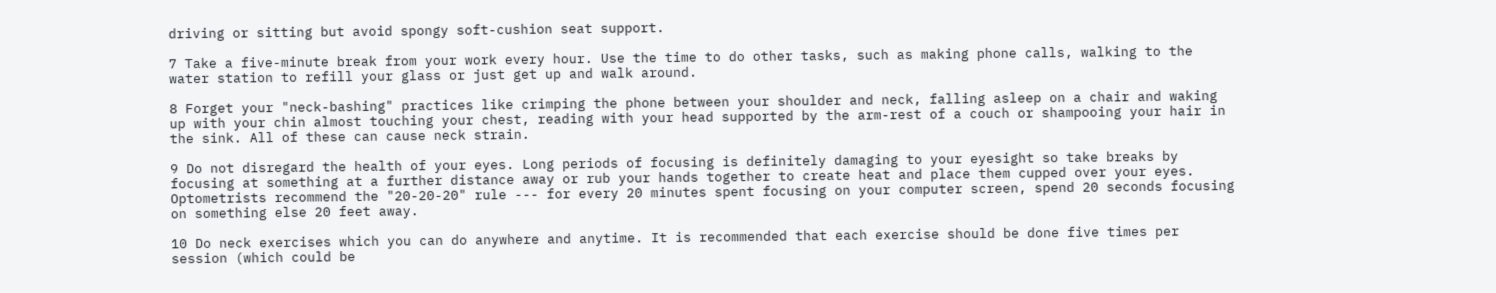driving or sitting but avoid spongy soft-cushion seat support.

7 Take a five-minute break from your work every hour. Use the time to do other tasks, such as making phone calls, walking to the water station to refill your glass or just get up and walk around.

8 Forget your "neck-bashing" practices like crimping the phone between your shoulder and neck, falling asleep on a chair and waking up with your chin almost touching your chest, reading with your head supported by the arm-rest of a couch or shampooing your hair in the sink. All of these can cause neck strain.

9 Do not disregard the health of your eyes. Long periods of focusing is definitely damaging to your eyesight so take breaks by focusing at something at a further distance away or rub your hands together to create heat and place them cupped over your eyes. Optometrists recommend the "20-20-20" rule --- for every 20 minutes spent focusing on your computer screen, spend 20 seconds focusing on something else 20 feet away.

10 Do neck exercises which you can do anywhere and anytime. It is recommended that each exercise should be done five times per session (which could be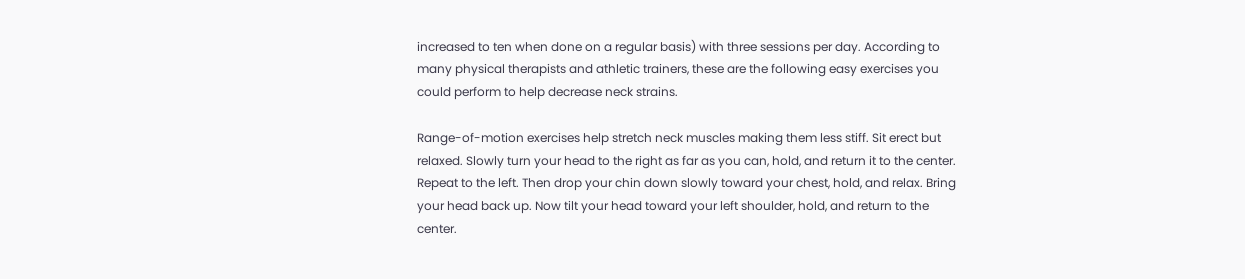increased to ten when done on a regular basis) with three sessions per day. According to many physical therapists and athletic trainers, these are the following easy exercises you could perform to help decrease neck strains.

Range-of-motion exercises help stretch neck muscles making them less stiff. Sit erect but relaxed. Slowly turn your head to the right as far as you can, hold, and return it to the center. Repeat to the left. Then drop your chin down slowly toward your chest, hold, and relax. Bring your head back up. Now tilt your head toward your left shoulder, hold, and return to the center.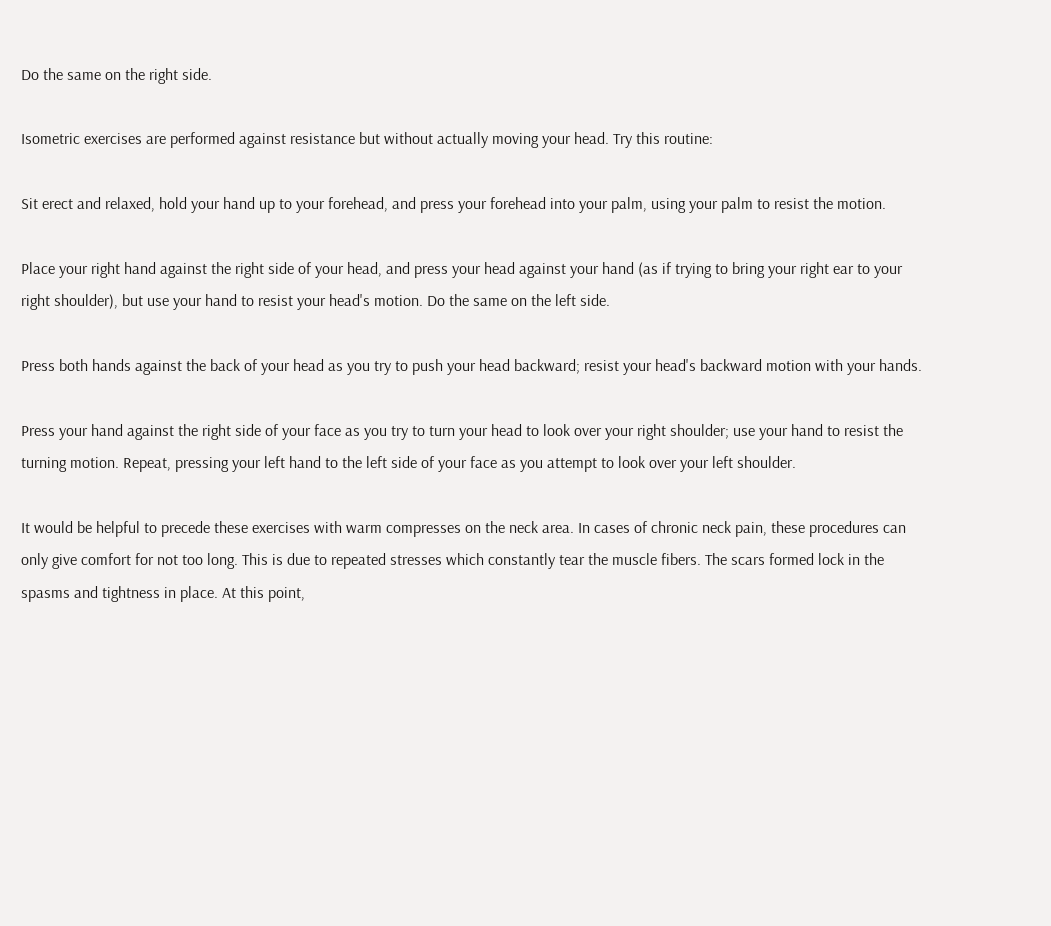Do the same on the right side.

Isometric exercises are performed against resistance but without actually moving your head. Try this routine:

Sit erect and relaxed, hold your hand up to your forehead, and press your forehead into your palm, using your palm to resist the motion.

Place your right hand against the right side of your head, and press your head against your hand (as if trying to bring your right ear to your right shoulder), but use your hand to resist your head's motion. Do the same on the left side.

Press both hands against the back of your head as you try to push your head backward; resist your head's backward motion with your hands.

Press your hand against the right side of your face as you try to turn your head to look over your right shoulder; use your hand to resist the turning motion. Repeat, pressing your left hand to the left side of your face as you attempt to look over your left shoulder.

It would be helpful to precede these exercises with warm compresses on the neck area. In cases of chronic neck pain, these procedures can only give comfort for not too long. This is due to repeated stresses which constantly tear the muscle fibers. The scars formed lock in the spasms and tightness in place. At this point,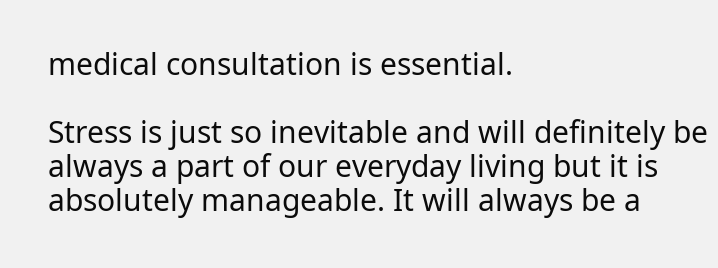medical consultation is essential.

Stress is just so inevitable and will definitely be always a part of our everyday living but it is absolutely manageable. It will always be a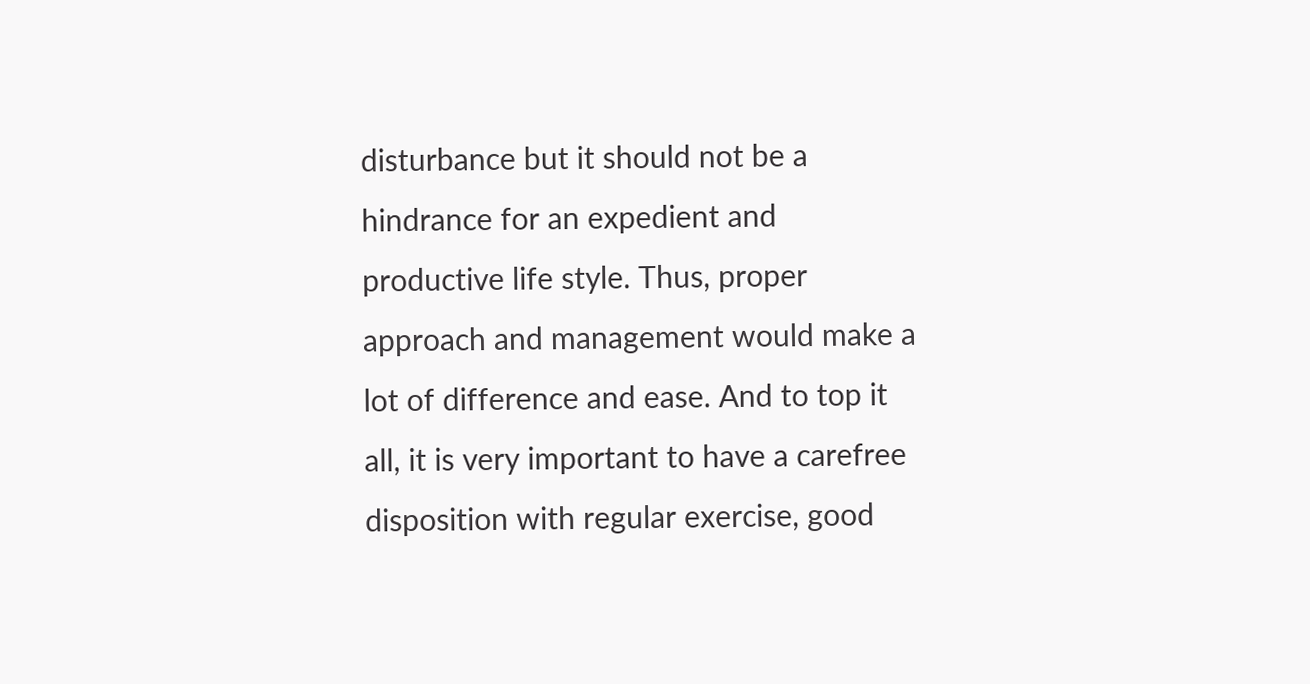disturbance but it should not be a hindrance for an expedient and productive life style. Thus, proper approach and management would make a lot of difference and ease. And to top it all, it is very important to have a carefree disposition with regular exercise, good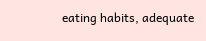eating habits, adequate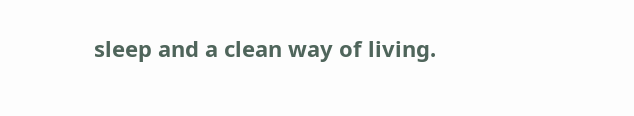sleep and a clean way of living.